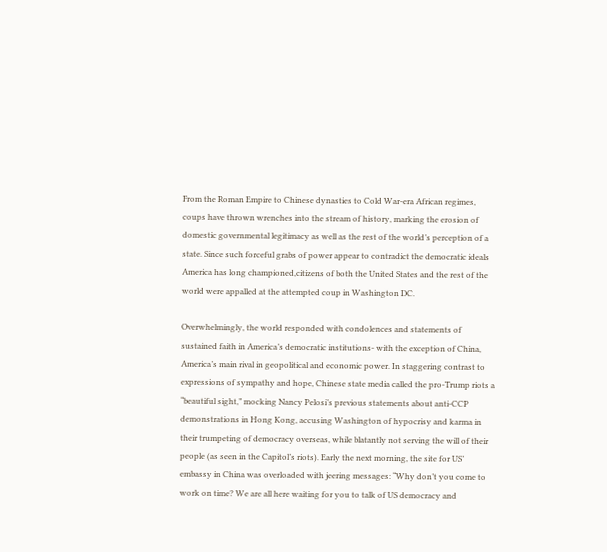From the Roman Empire to Chinese dynasties to Cold War-era African regimes, coups have thrown wrenches into the stream of history, marking the erosion of domestic governmental legitimacy as well as the rest of the world’s perception of a state. Since such forceful grabs of power appear to contradict the democratic ideals America has long championed,citizens of both the United States and the rest of the world were appalled at the attempted coup in Washington DC.

Overwhelmingly, the world responded with condolences and statements of sustained faith in America’s democratic institutions- with the exception of China, America’s main rival in geopolitical and economic power. In staggering contrast to expressions of sympathy and hope, Chinese state media called the pro-Trump riots a “beautiful sight,” mocking Nancy Pelosi’s previous statements about anti-CCP demonstrations in Hong Kong, accusing Washington of hypocrisy and karma in their trumpeting of democracy overseas, while blatantly not serving the will of their people (as seen in the Capitol’s riots). Early the next morning, the site for US’ embassy in China was overloaded with jeering messages: “Why don’t you come to work on time? We are all here waiting for you to talk of US democracy and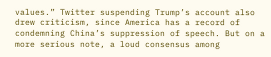values.” Twitter suspending Trump’s account also drew criticism, since America has a record of condemning China’s suppression of speech. But on a more serious note, a loud consensus among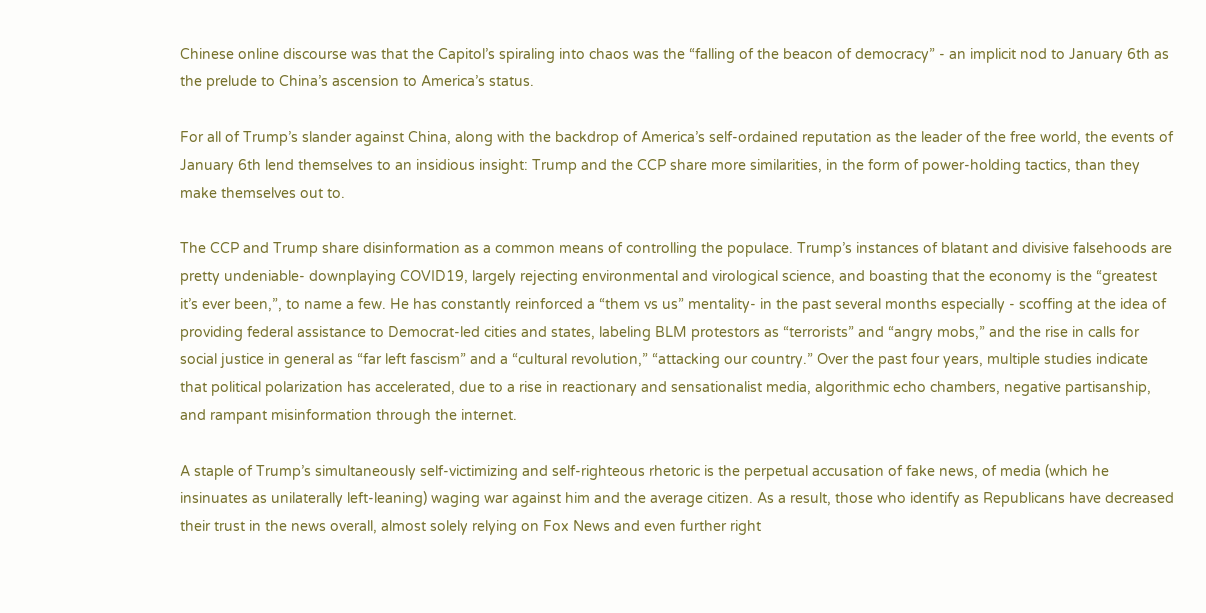Chinese online discourse was that the Capitol’s spiraling into chaos was the “falling of the beacon of democracy” - an implicit nod to January 6th as the prelude to China’s ascension to America’s status.

For all of Trump’s slander against China, along with the backdrop of America’s self-ordained reputation as the leader of the free world, the events of January 6th lend themselves to an insidious insight: Trump and the CCP share more similarities, in the form of power-holding tactics, than they make themselves out to.

The CCP and Trump share disinformation as a common means of controlling the populace. Trump’s instances of blatant and divisive falsehoods are pretty undeniable- downplaying COVID19, largely rejecting environmental and virological science, and boasting that the economy is the “greatest it’s ever been,”, to name a few. He has constantly reinforced a “them vs us” mentality- in the past several months especially - scoffing at the idea of providing federal assistance to Democrat-led cities and states, labeling BLM protestors as “terrorists” and “angry mobs,” and the rise in calls for social justice in general as “far left fascism” and a “cultural revolution,” “attacking our country.” Over the past four years, multiple studies indicate that political polarization has accelerated, due to a rise in reactionary and sensationalist media, algorithmic echo chambers, negative partisanship, and rampant misinformation through the internet.

A staple of Trump’s simultaneously self-victimizing and self-righteous rhetoric is the perpetual accusation of fake news, of media (which he insinuates as unilaterally left-leaning) waging war against him and the average citizen. As a result, those who identify as Republicans have decreased their trust in the news overall, almost solely relying on Fox News and even further right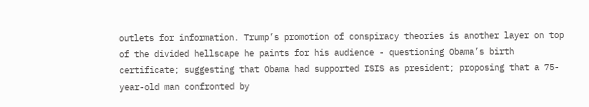outlets for information. Trump’s promotion of conspiracy theories is another layer on top of the divided hellscape he paints for his audience - questioning Obama’s birth certificate; suggesting that Obama had supported ISIS as president; proposing that a 75-year-old man confronted by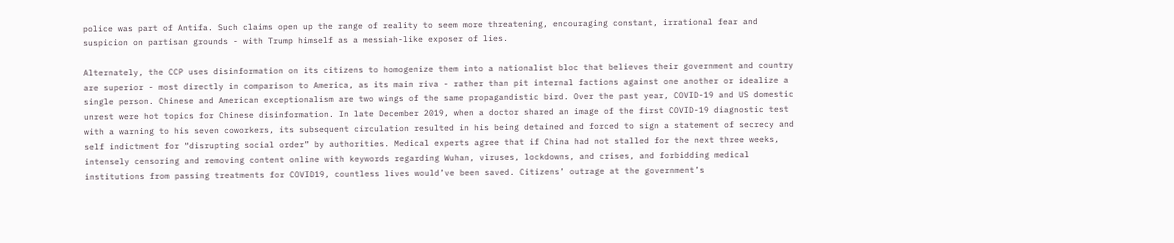police was part of Antifa. Such claims open up the range of reality to seem more threatening, encouraging constant, irrational fear and suspicion on partisan grounds - with Trump himself as a messiah-like exposer of lies.

Alternately, the CCP uses disinformation on its citizens to homogenize them into a nationalist bloc that believes their government and country are superior - most directly in comparison to America, as its main riva - rather than pit internal factions against one another or idealize a single person. Chinese and American exceptionalism are two wings of the same propagandistic bird. Over the past year, COVID-19 and US domestic unrest were hot topics for Chinese disinformation. In late December 2019, when a doctor shared an image of the first COVID-19 diagnostic test with a warning to his seven coworkers, its subsequent circulation resulted in his being detained and forced to sign a statement of secrecy and self indictment for “disrupting social order” by authorities. Medical experts agree that if China had not stalled for the next three weeks, intensely censoring and removing content online with keywords regarding Wuhan, viruses, lockdowns, and crises, and forbidding medical institutions from passing treatments for COVID19, countless lives would’ve been saved. Citizens’ outrage at the government’s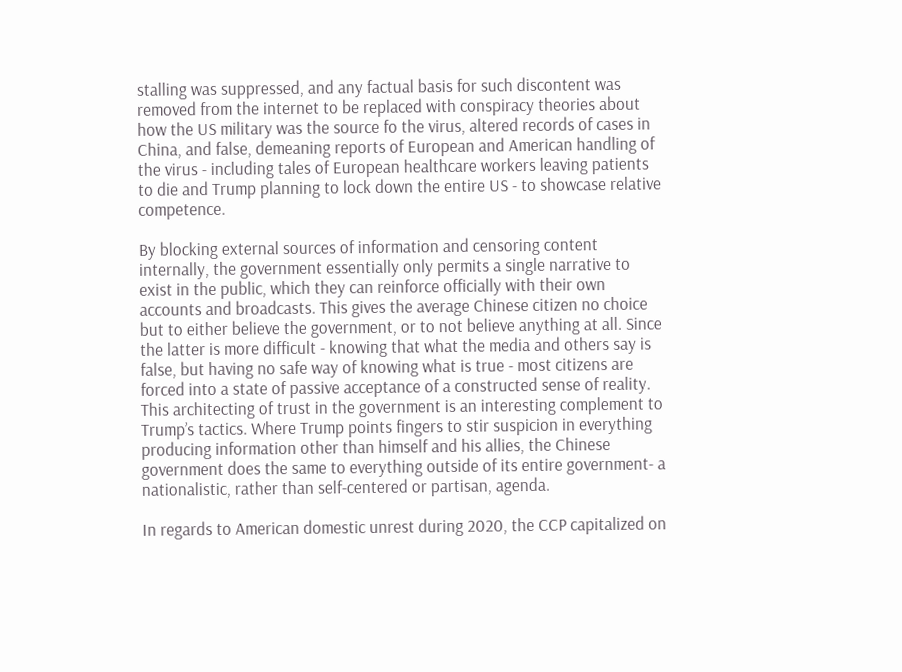stalling was suppressed, and any factual basis for such discontent was removed from the internet to be replaced with conspiracy theories about how the US military was the source fo the virus, altered records of cases in China, and false, demeaning reports of European and American handling of the virus - including tales of European healthcare workers leaving patients to die and Trump planning to lock down the entire US - to showcase relative competence.

By blocking external sources of information and censoring content internally, the government essentially only permits a single narrative to exist in the public, which they can reinforce officially with their own accounts and broadcasts. This gives the average Chinese citizen no choice but to either believe the government, or to not believe anything at all. Since the latter is more difficult - knowing that what the media and others say is false, but having no safe way of knowing what is true - most citizens are forced into a state of passive acceptance of a constructed sense of reality. This architecting of trust in the government is an interesting complement to Trump’s tactics. Where Trump points fingers to stir suspicion in everything producing information other than himself and his allies, the Chinese government does the same to everything outside of its entire government- a nationalistic, rather than self-centered or partisan, agenda.

In regards to American domestic unrest during 2020, the CCP capitalized on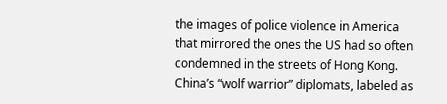the images of police violence in America that mirrored the ones the US had so often condemned in the streets of Hong Kong. China’s “wolf warrior” diplomats, labeled as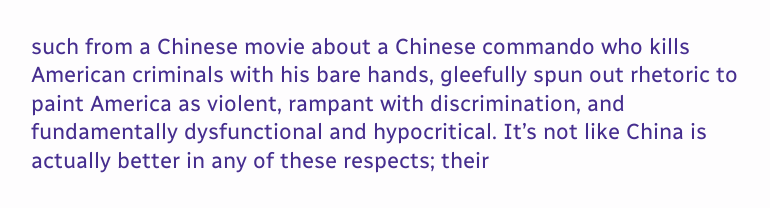such from a Chinese movie about a Chinese commando who kills American criminals with his bare hands, gleefully spun out rhetoric to paint America as violent, rampant with discrimination, and fundamentally dysfunctional and hypocritical. It’s not like China is actually better in any of these respects; their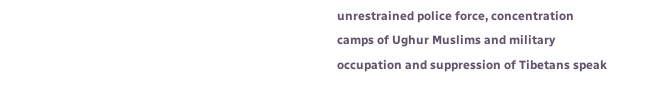unrestrained police force, concentration camps of Ughur Muslims and military occupation and suppression of Tibetans speak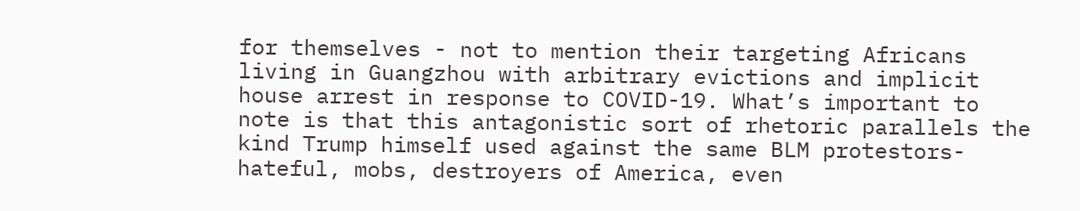for themselves - not to mention their targeting Africans living in Guangzhou with arbitrary evictions and implicit house arrest in response to COVID-19. What’s important to note is that this antagonistic sort of rhetoric parallels the kind Trump himself used against the same BLM protestors- hateful, mobs, destroyers of America, even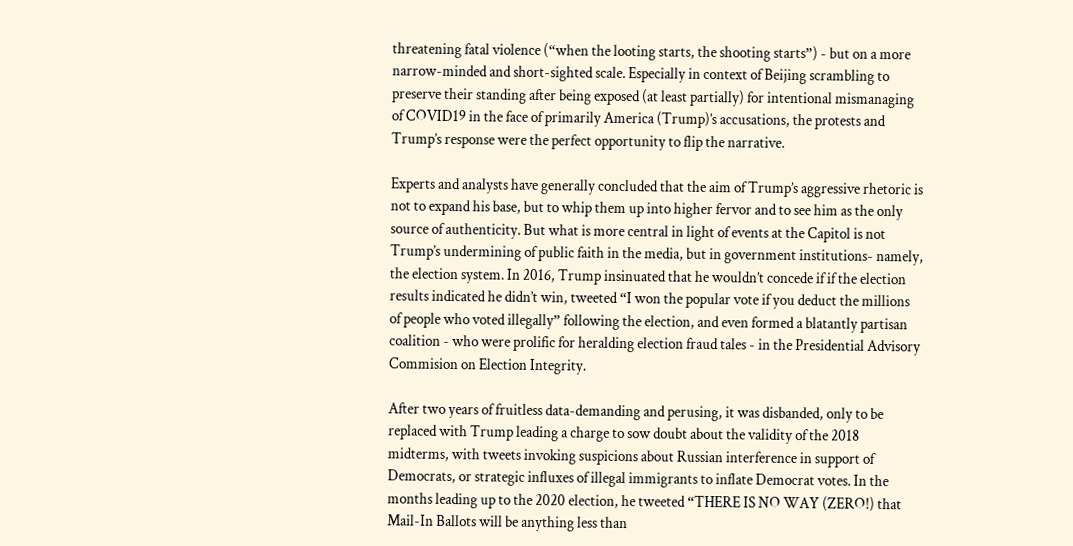threatening fatal violence (“when the looting starts, the shooting starts”) - but on a more narrow-minded and short-sighted scale. Especially in context of Beijing scrambling to preserve their standing after being exposed (at least partially) for intentional mismanaging of COVID19 in the face of primarily America (Trump)’s accusations, the protests and Trump’s response were the perfect opportunity to flip the narrative.

Experts and analysts have generally concluded that the aim of Trump’s aggressive rhetoric is not to expand his base, but to whip them up into higher fervor and to see him as the only source of authenticity. But what is more central in light of events at the Capitol is not Trump’s undermining of public faith in the media, but in government institutions- namely, the election system. In 2016, Trump insinuated that he wouldn’t concede if if the election results indicated he didn’t win, tweeted “I won the popular vote if you deduct the millions of people who voted illegally” following the election, and even formed a blatantly partisan coalition - who were prolific for heralding election fraud tales - in the Presidential Advisory Commision on Election Integrity.

After two years of fruitless data-demanding and perusing, it was disbanded, only to be replaced with Trump leading a charge to sow doubt about the validity of the 2018 midterms, with tweets invoking suspicions about Russian interference in support of Democrats, or strategic influxes of illegal immigrants to inflate Democrat votes. In the months leading up to the 2020 election, he tweeted “THERE IS NO WAY (ZERO!) that Mail-In Ballots will be anything less than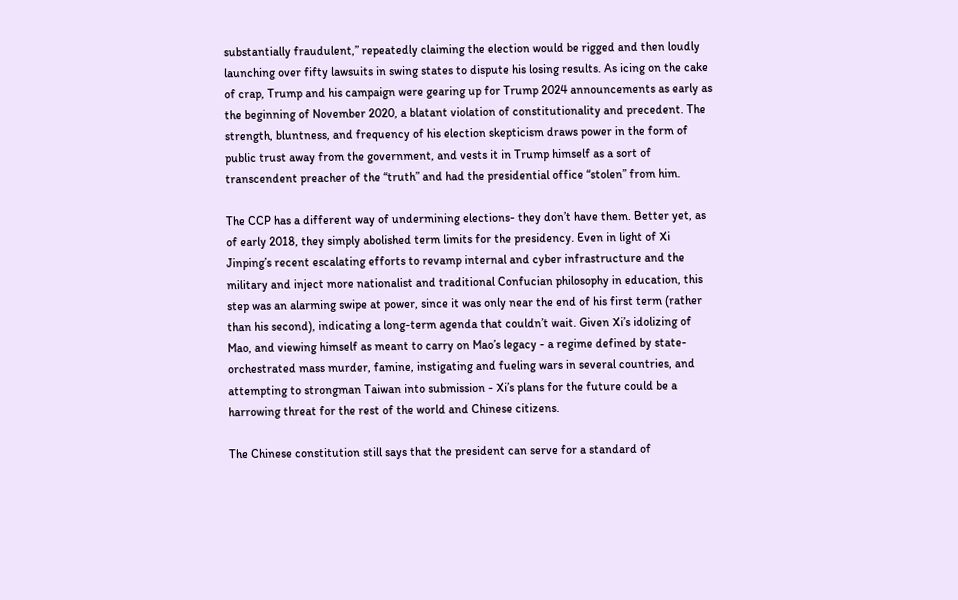substantially fraudulent,” repeatedly claiming the election would be rigged and then loudly launching over fifty lawsuits in swing states to dispute his losing results. As icing on the cake of crap, Trump and his campaign were gearing up for Trump 2024 announcements as early as the beginning of November 2020, a blatant violation of constitutionality and precedent. The strength, bluntness, and frequency of his election skepticism draws power in the form of public trust away from the government, and vests it in Trump himself as a sort of transcendent preacher of the “truth” and had the presidential office “stolen” from him.

The CCP has a different way of undermining elections- they don’t have them. Better yet, as of early 2018, they simply abolished term limits for the presidency. Even in light of Xi Jinping’s recent escalating efforts to revamp internal and cyber infrastructure and the military and inject more nationalist and traditional Confucian philosophy in education, this step was an alarming swipe at power, since it was only near the end of his first term (rather than his second), indicating a long-term agenda that couldn’t wait. Given Xi’s idolizing of Mao, and viewing himself as meant to carry on Mao’s legacy - a regime defined by state-orchestrated mass murder, famine, instigating and fueling wars in several countries, and attempting to strongman Taiwan into submission - Xi’s plans for the future could be a harrowing threat for the rest of the world and Chinese citizens.

The Chinese constitution still says that the president can serve for a standard of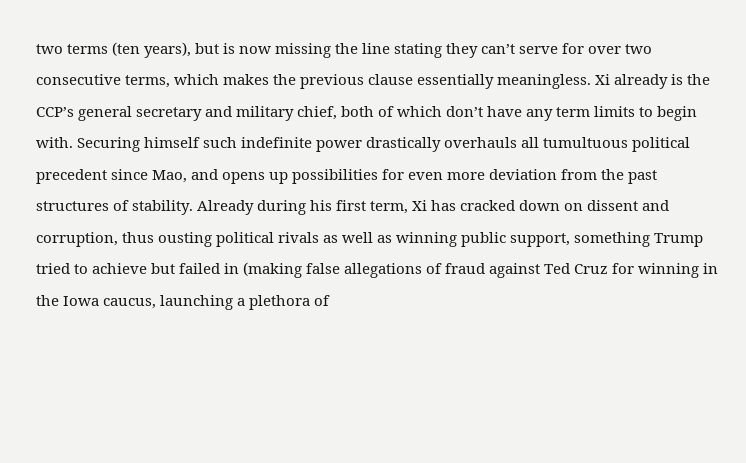two terms (ten years), but is now missing the line stating they can’t serve for over two consecutive terms, which makes the previous clause essentially meaningless. Xi already is the CCP’s general secretary and military chief, both of which don’t have any term limits to begin with. Securing himself such indefinite power drastically overhauls all tumultuous political precedent since Mao, and opens up possibilities for even more deviation from the past structures of stability. Already during his first term, Xi has cracked down on dissent and corruption, thus ousting political rivals as well as winning public support, something Trump tried to achieve but failed in (making false allegations of fraud against Ted Cruz for winning in the Iowa caucus, launching a plethora of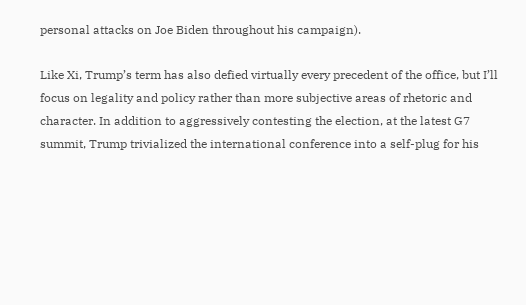personal attacks on Joe Biden throughout his campaign).

Like Xi, Trump’s term has also defied virtually every precedent of the office, but I’ll focus on legality and policy rather than more subjective areas of rhetoric and character. In addition to aggressively contesting the election, at the latest G7 summit, Trump trivialized the international conference into a self-plug for his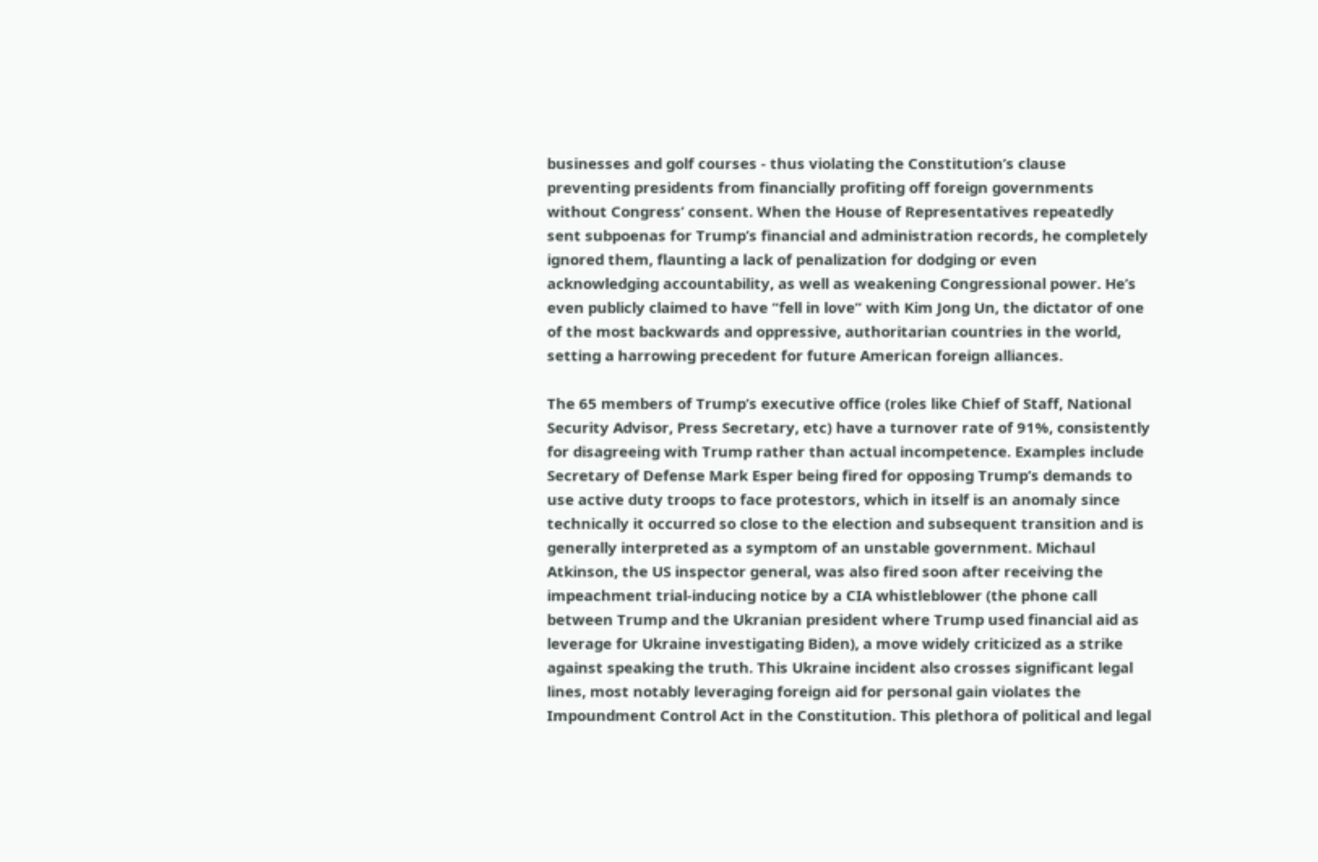businesses and golf courses - thus violating the Constitution’s clause preventing presidents from financially profiting off foreign governments without Congress’ consent. When the House of Representatives repeatedly sent subpoenas for Trump’s financial and administration records, he completely ignored them, flaunting a lack of penalization for dodging or even acknowledging accountability, as well as weakening Congressional power. He’s even publicly claimed to have “fell in love” with Kim Jong Un, the dictator of one of the most backwards and oppressive, authoritarian countries in the world, setting a harrowing precedent for future American foreign alliances.

The 65 members of Trump’s executive office (roles like Chief of Staff, National Security Advisor, Press Secretary, etc) have a turnover rate of 91%, consistently for disagreeing with Trump rather than actual incompetence. Examples include Secretary of Defense Mark Esper being fired for opposing Trump’s demands to use active duty troops to face protestors, which in itself is an anomaly since technically it occurred so close to the election and subsequent transition and is generally interpreted as a symptom of an unstable government. Michaul Atkinson, the US inspector general, was also fired soon after receiving the impeachment trial-inducing notice by a CIA whistleblower (the phone call between Trump and the Ukranian president where Trump used financial aid as leverage for Ukraine investigating Biden), a move widely criticized as a strike against speaking the truth. This Ukraine incident also crosses significant legal lines, most notably leveraging foreign aid for personal gain violates the Impoundment Control Act in the Constitution. This plethora of political and legal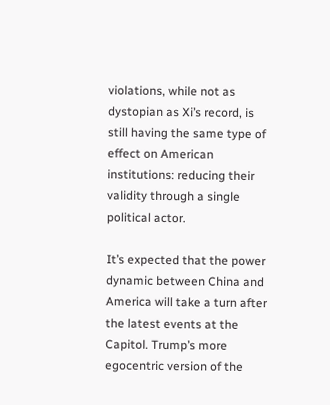violations, while not as dystopian as Xi’s record, is still having the same type of effect on American institutions: reducing their validity through a single political actor.

It’s expected that the power dynamic between China and America will take a turn after the latest events at the Capitol. Trump’s more egocentric version of the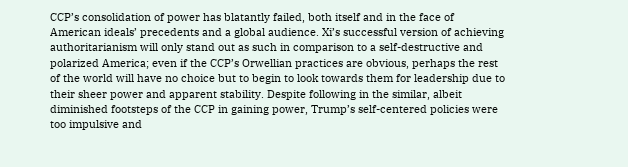CCP’s consolidation of power has blatantly failed, both itself and in the face of American ideals’ precedents and a global audience. Xi’s successful version of achieving authoritarianism will only stand out as such in comparison to a self-destructive and polarized America; even if the CCP’s Orwellian practices are obvious, perhaps the rest of the world will have no choice but to begin to look towards them for leadership due to their sheer power and apparent stability. Despite following in the similar, albeit diminished footsteps of the CCP in gaining power, Trump’s self-centered policies were too impulsive and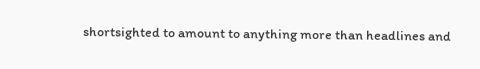shortsighted to amount to anything more than headlines and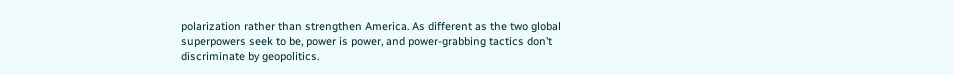polarization rather than strengthen America. As different as the two global superpowers seek to be, power is power, and power-grabbing tactics don’t discriminate by geopolitics.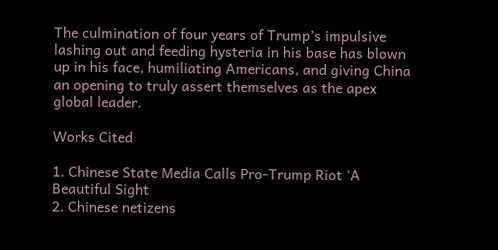The culmination of four years of Trump’s impulsive lashing out and feeding hysteria in his base has blown up in his face, humiliating Americans, and giving China an opening to truly assert themselves as the apex global leader.

Works Cited

1. Chinese State Media Calls Pro-Trump Riot 'A Beautiful Sight
2. Chinese netizens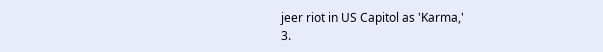jeer riot in US Capitol as 'Karma,'
3.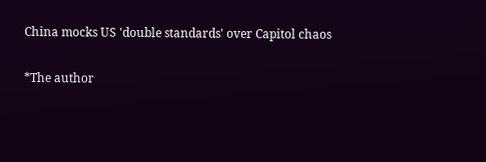China mocks US 'double standards' over Capitol chaos

*The author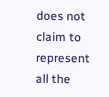does not claim to represent all the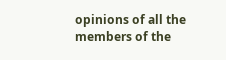opinions of all the members of the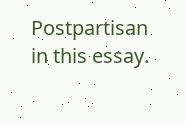Postpartisan in this essay.